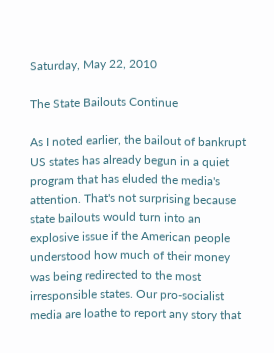Saturday, May 22, 2010

The State Bailouts Continue

As I noted earlier, the bailout of bankrupt US states has already begun in a quiet program that has eluded the media's attention. That's not surprising because state bailouts would turn into an explosive issue if the American people understood how much of their money was being redirected to the most irresponsible states. Our pro-socialist media are loathe to report any story that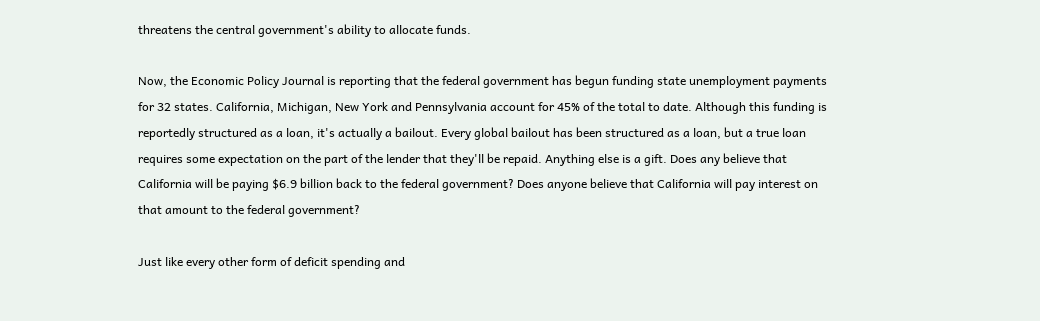threatens the central government's ability to allocate funds.

Now, the Economic Policy Journal is reporting that the federal government has begun funding state unemployment payments for 32 states. California, Michigan, New York and Pennsylvania account for 45% of the total to date. Although this funding is reportedly structured as a loan, it's actually a bailout. Every global bailout has been structured as a loan, but a true loan requires some expectation on the part of the lender that they'll be repaid. Anything else is a gift. Does any believe that California will be paying $6.9 billion back to the federal government? Does anyone believe that California will pay interest on that amount to the federal government?

Just like every other form of deficit spending and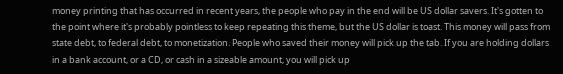money printing that has occurred in recent years, the people who pay in the end will be US dollar savers. It's gotten to the point where it's probably pointless to keep repeating this theme, but the US dollar is toast. This money will pass from state debt, to federal debt, to monetization. People who saved their money will pick up the tab. If you are holding dollars in a bank account, or a CD, or cash in a sizeable amount, you will pick up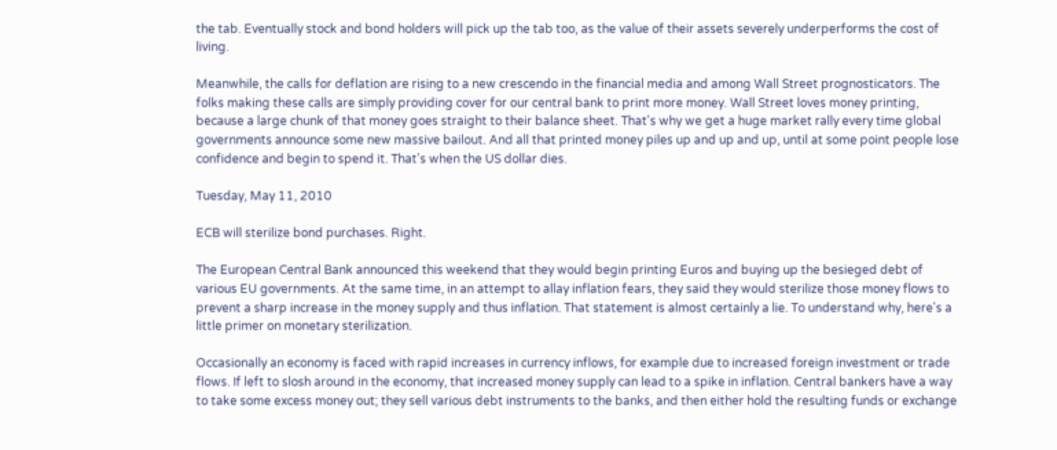the tab. Eventually stock and bond holders will pick up the tab too, as the value of their assets severely underperforms the cost of living.

Meanwhile, the calls for deflation are rising to a new crescendo in the financial media and among Wall Street prognosticators. The folks making these calls are simply providing cover for our central bank to print more money. Wall Street loves money printing, because a large chunk of that money goes straight to their balance sheet. That's why we get a huge market rally every time global governments announce some new massive bailout. And all that printed money piles up and up and up, until at some point people lose confidence and begin to spend it. That's when the US dollar dies.

Tuesday, May 11, 2010

ECB will sterilize bond purchases. Right.

The European Central Bank announced this weekend that they would begin printing Euros and buying up the besieged debt of various EU governments. At the same time, in an attempt to allay inflation fears, they said they would sterilize those money flows to prevent a sharp increase in the money supply and thus inflation. That statement is almost certainly a lie. To understand why, here's a little primer on monetary sterilization.

Occasionally an economy is faced with rapid increases in currency inflows, for example due to increased foreign investment or trade flows. If left to slosh around in the economy, that increased money supply can lead to a spike in inflation. Central bankers have a way to take some excess money out; they sell various debt instruments to the banks, and then either hold the resulting funds or exchange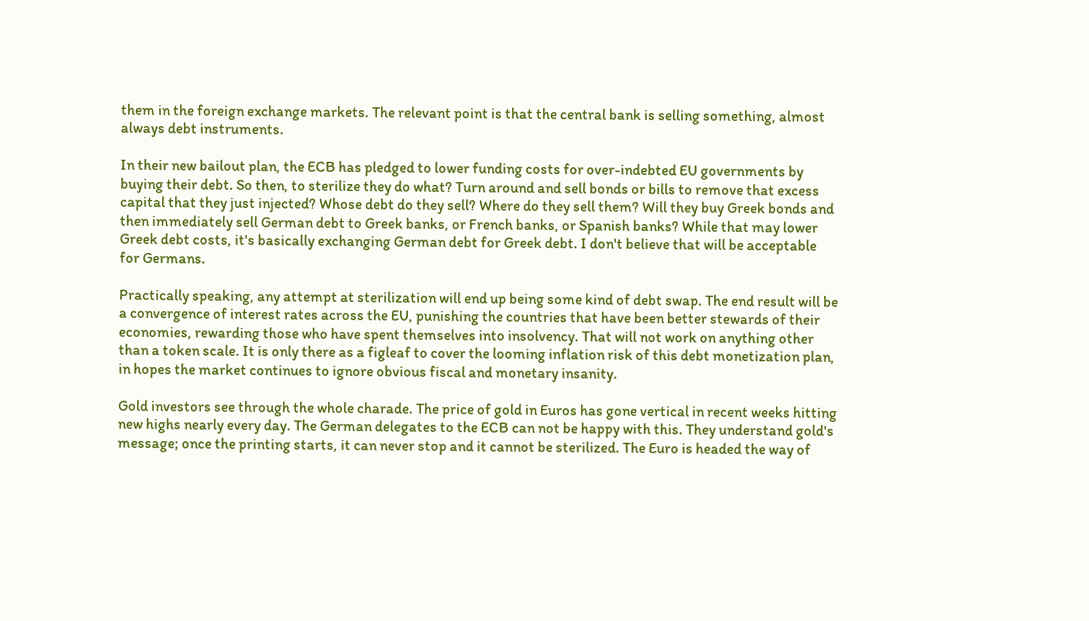them in the foreign exchange markets. The relevant point is that the central bank is selling something, almost always debt instruments.

In their new bailout plan, the ECB has pledged to lower funding costs for over-indebted EU governments by buying their debt. So then, to sterilize they do what? Turn around and sell bonds or bills to remove that excess capital that they just injected? Whose debt do they sell? Where do they sell them? Will they buy Greek bonds and then immediately sell German debt to Greek banks, or French banks, or Spanish banks? While that may lower Greek debt costs, it's basically exchanging German debt for Greek debt. I don't believe that will be acceptable for Germans.

Practically speaking, any attempt at sterilization will end up being some kind of debt swap. The end result will be a convergence of interest rates across the EU, punishing the countries that have been better stewards of their economies, rewarding those who have spent themselves into insolvency. That will not work on anything other than a token scale. It is only there as a figleaf to cover the looming inflation risk of this debt monetization plan, in hopes the market continues to ignore obvious fiscal and monetary insanity.

Gold investors see through the whole charade. The price of gold in Euros has gone vertical in recent weeks hitting new highs nearly every day. The German delegates to the ECB can not be happy with this. They understand gold's message; once the printing starts, it can never stop and it cannot be sterilized. The Euro is headed the way of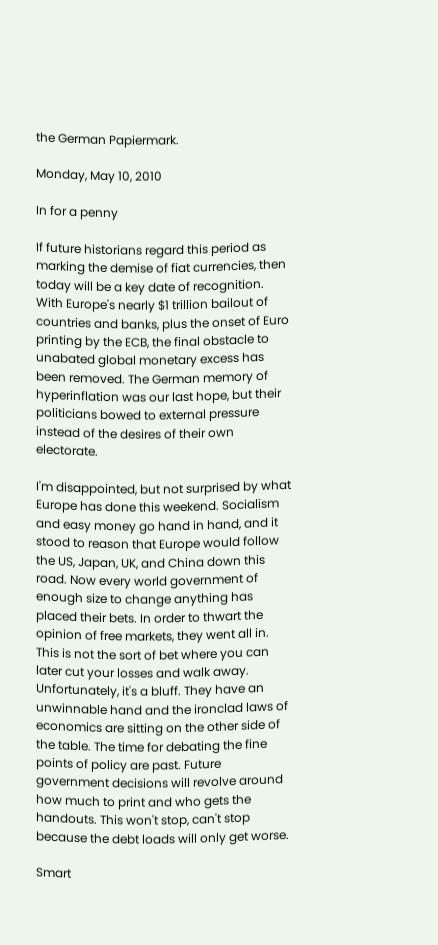the German Papiermark.

Monday, May 10, 2010

In for a penny

If future historians regard this period as marking the demise of fiat currencies, then today will be a key date of recognition. With Europe's nearly $1 trillion bailout of countries and banks, plus the onset of Euro printing by the ECB, the final obstacle to unabated global monetary excess has been removed. The German memory of hyperinflation was our last hope, but their politicians bowed to external pressure instead of the desires of their own electorate.

I'm disappointed, but not surprised by what Europe has done this weekend. Socialism and easy money go hand in hand, and it stood to reason that Europe would follow the US, Japan, UK, and China down this road. Now every world government of enough size to change anything has placed their bets. In order to thwart the opinion of free markets, they went all in. This is not the sort of bet where you can later cut your losses and walk away. Unfortunately, it's a bluff. They have an unwinnable hand and the ironclad laws of economics are sitting on the other side of the table. The time for debating the fine points of policy are past. Future government decisions will revolve around how much to print and who gets the handouts. This won't stop, can't stop because the debt loads will only get worse.

Smart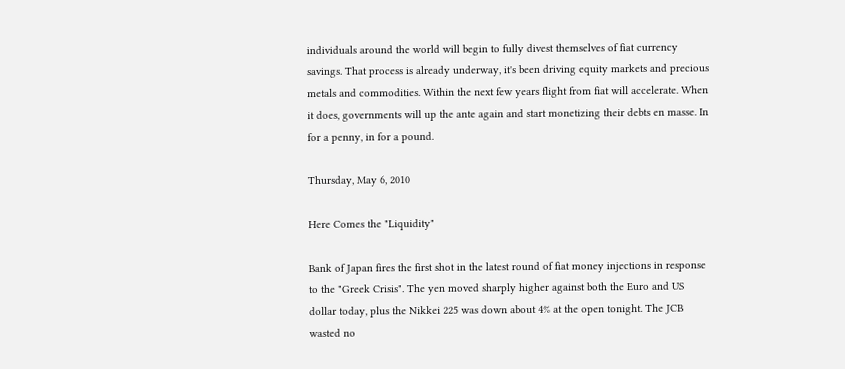individuals around the world will begin to fully divest themselves of fiat currency savings. That process is already underway, it's been driving equity markets and precious metals and commodities. Within the next few years flight from fiat will accelerate. When it does, governments will up the ante again and start monetizing their debts en masse. In for a penny, in for a pound.

Thursday, May 6, 2010

Here Comes the "Liquidity"

Bank of Japan fires the first shot in the latest round of fiat money injections in response to the "Greek Crisis". The yen moved sharply higher against both the Euro and US dollar today, plus the Nikkei 225 was down about 4% at the open tonight. The JCB wasted no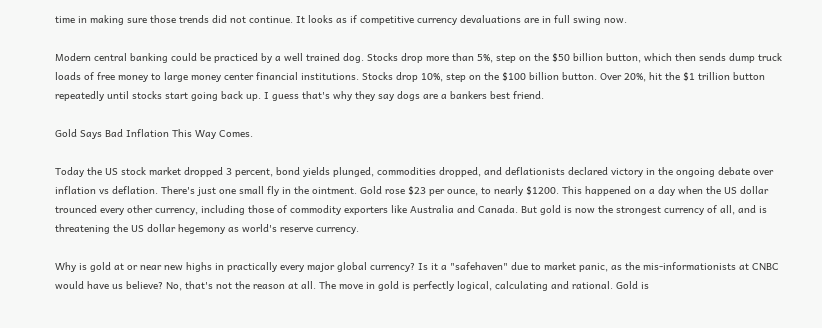time in making sure those trends did not continue. It looks as if competitive currency devaluations are in full swing now.

Modern central banking could be practiced by a well trained dog. Stocks drop more than 5%, step on the $50 billion button, which then sends dump truck loads of free money to large money center financial institutions. Stocks drop 10%, step on the $100 billion button. Over 20%, hit the $1 trillion button repeatedly until stocks start going back up. I guess that's why they say dogs are a bankers best friend.

Gold Says Bad Inflation This Way Comes.

Today the US stock market dropped 3 percent, bond yields plunged, commodities dropped, and deflationists declared victory in the ongoing debate over inflation vs deflation. There's just one small fly in the ointment. Gold rose $23 per ounce, to nearly $1200. This happened on a day when the US dollar trounced every other currency, including those of commodity exporters like Australia and Canada. But gold is now the strongest currency of all, and is threatening the US dollar hegemony as world's reserve currency.

Why is gold at or near new highs in practically every major global currency? Is it a "safehaven" due to market panic, as the mis-informationists at CNBC would have us believe? No, that's not the reason at all. The move in gold is perfectly logical, calculating and rational. Gold is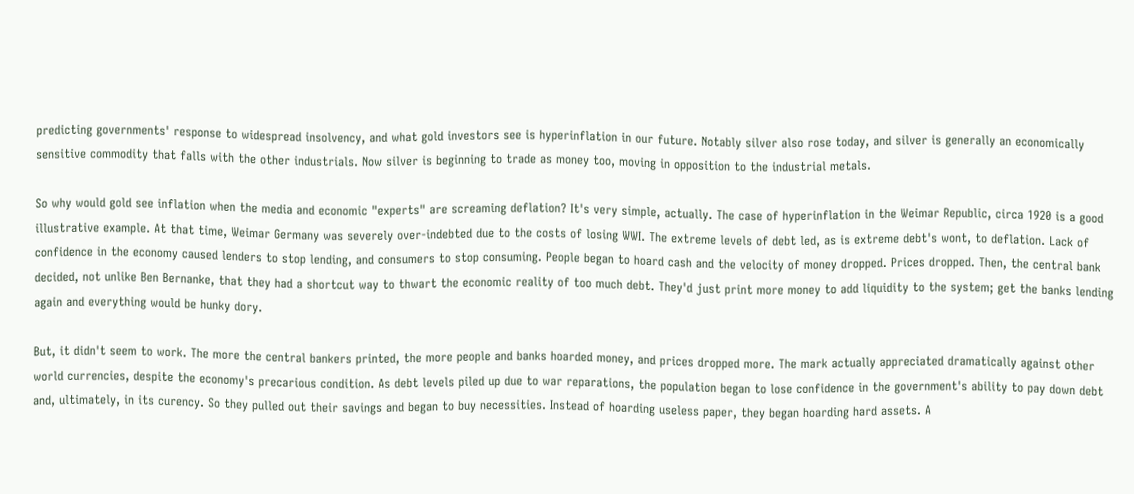predicting governments' response to widespread insolvency, and what gold investors see is hyperinflation in our future. Notably silver also rose today, and silver is generally an economically sensitive commodity that falls with the other industrials. Now silver is beginning to trade as money too, moving in opposition to the industrial metals.

So why would gold see inflation when the media and economic "experts" are screaming deflation? It's very simple, actually. The case of hyperinflation in the Weimar Republic, circa 1920 is a good illustrative example. At that time, Weimar Germany was severely over-indebted due to the costs of losing WWI. The extreme levels of debt led, as is extreme debt's wont, to deflation. Lack of confidence in the economy caused lenders to stop lending, and consumers to stop consuming. People began to hoard cash and the velocity of money dropped. Prices dropped. Then, the central bank decided, not unlike Ben Bernanke, that they had a shortcut way to thwart the economic reality of too much debt. They'd just print more money to add liquidity to the system; get the banks lending again and everything would be hunky dory.

But, it didn't seem to work. The more the central bankers printed, the more people and banks hoarded money, and prices dropped more. The mark actually appreciated dramatically against other world currencies, despite the economy's precarious condition. As debt levels piled up due to war reparations, the population began to lose confidence in the government's ability to pay down debt and, ultimately, in its curency. So they pulled out their savings and began to buy necessities. Instead of hoarding useless paper, they began hoarding hard assets. A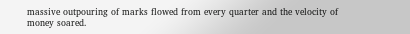massive outpouring of marks flowed from every quarter and the velocity of money soared.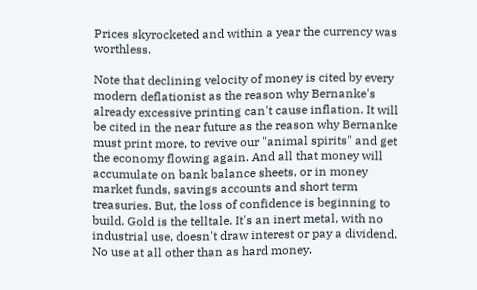Prices skyrocketed and within a year the currency was worthless.

Note that declining velocity of money is cited by every modern deflationist as the reason why Bernanke's already excessive printing can't cause inflation. It will be cited in the near future as the reason why Bernanke must print more, to revive our "animal spirits" and get the economy flowing again. And all that money will accumulate on bank balance sheets, or in money market funds, savings accounts and short term treasuries. But, the loss of confidence is beginning to build. Gold is the telltale. It's an inert metal, with no industrial use, doesn't draw interest or pay a dividend. No use at all other than as hard money.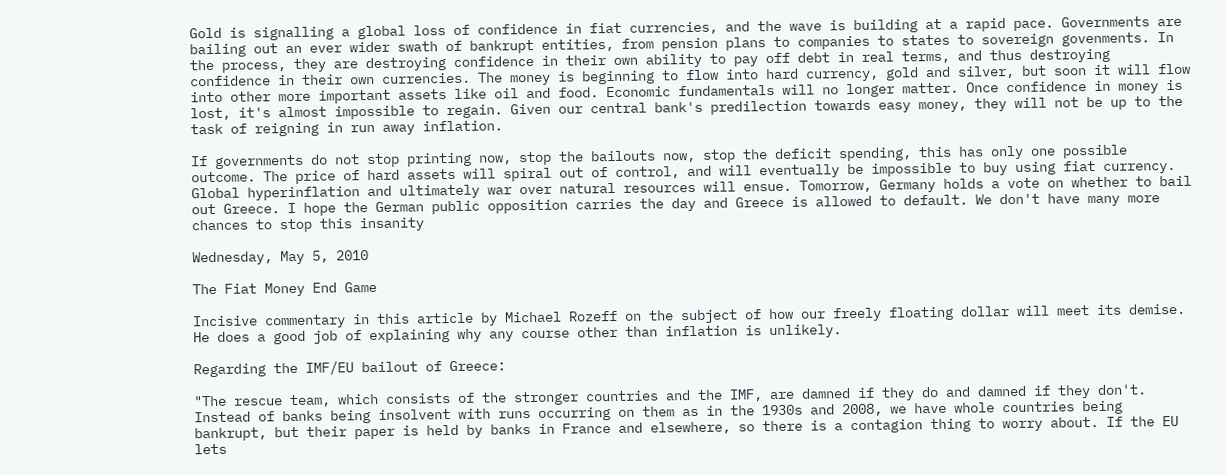Gold is signalling a global loss of confidence in fiat currencies, and the wave is building at a rapid pace. Governments are bailing out an ever wider swath of bankrupt entities, from pension plans to companies to states to sovereign govenments. In the process, they are destroying confidence in their own ability to pay off debt in real terms, and thus destroying confidence in their own currencies. The money is beginning to flow into hard currency, gold and silver, but soon it will flow into other more important assets like oil and food. Economic fundamentals will no longer matter. Once confidence in money is lost, it's almost impossible to regain. Given our central bank's predilection towards easy money, they will not be up to the task of reigning in run away inflation.

If governments do not stop printing now, stop the bailouts now, stop the deficit spending, this has only one possible outcome. The price of hard assets will spiral out of control, and will eventually be impossible to buy using fiat currency. Global hyperinflation and ultimately war over natural resources will ensue. Tomorrow, Germany holds a vote on whether to bail out Greece. I hope the German public opposition carries the day and Greece is allowed to default. We don't have many more chances to stop this insanity

Wednesday, May 5, 2010

The Fiat Money End Game

Incisive commentary in this article by Michael Rozeff on the subject of how our freely floating dollar will meet its demise. He does a good job of explaining why any course other than inflation is unlikely.

Regarding the IMF/EU bailout of Greece:

"The rescue team, which consists of the stronger countries and the IMF, are damned if they do and damned if they don't. Instead of banks being insolvent with runs occurring on them as in the 1930s and 2008, we have whole countries being bankrupt, but their paper is held by banks in France and elsewhere, so there is a contagion thing to worry about. If the EU lets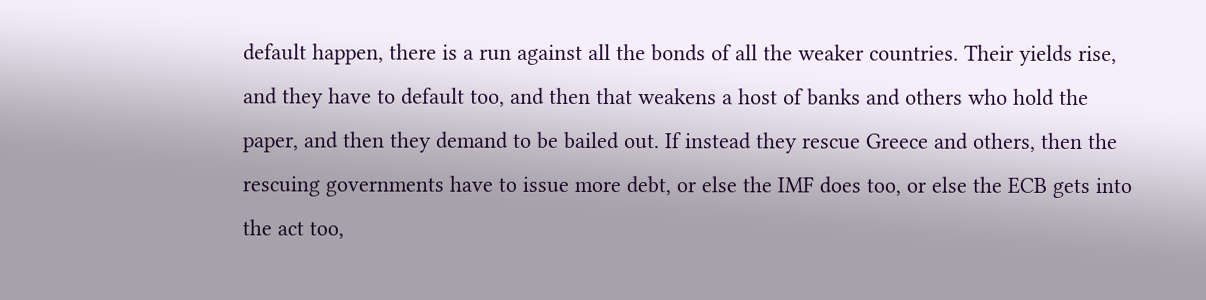default happen, there is a run against all the bonds of all the weaker countries. Their yields rise, and they have to default too, and then that weakens a host of banks and others who hold the paper, and then they demand to be bailed out. If instead they rescue Greece and others, then the rescuing governments have to issue more debt, or else the IMF does too, or else the ECB gets into the act too,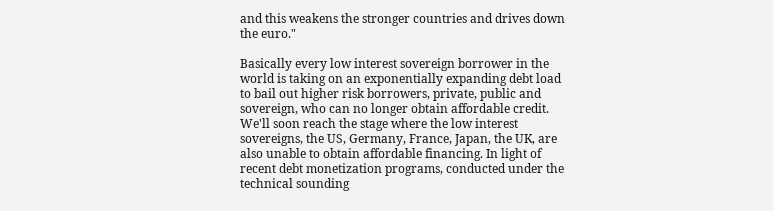and this weakens the stronger countries and drives down the euro."

Basically every low interest sovereign borrower in the world is taking on an exponentially expanding debt load to bail out higher risk borrowers, private, public and sovereign, who can no longer obtain affordable credit. We'll soon reach the stage where the low interest sovereigns, the US, Germany, France, Japan, the UK, are also unable to obtain affordable financing. In light of recent debt monetization programs, conducted under the technical sounding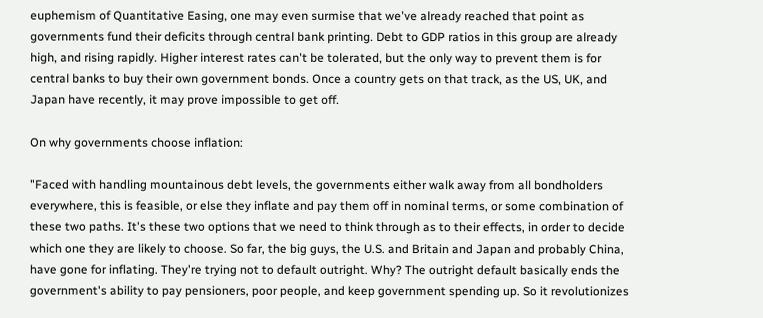euphemism of Quantitative Easing, one may even surmise that we've already reached that point as governments fund their deficits through central bank printing. Debt to GDP ratios in this group are already high, and rising rapidly. Higher interest rates can't be tolerated, but the only way to prevent them is for central banks to buy their own government bonds. Once a country gets on that track, as the US, UK, and Japan have recently, it may prove impossible to get off.

On why governments choose inflation:

"Faced with handling mountainous debt levels, the governments either walk away from all bondholders everywhere, this is feasible, or else they inflate and pay them off in nominal terms, or some combination of these two paths. It's these two options that we need to think through as to their effects, in order to decide which one they are likely to choose. So far, the big guys, the U.S. and Britain and Japan and probably China, have gone for inflating. They're trying not to default outright. Why? The outright default basically ends the government's ability to pay pensioners, poor people, and keep government spending up. So it revolutionizes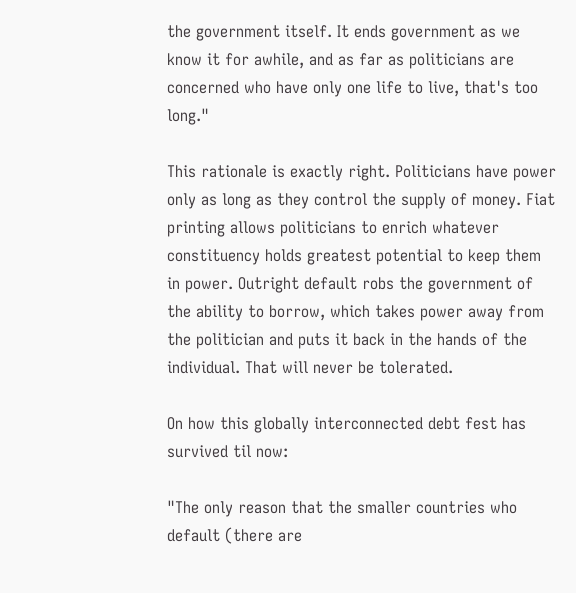the government itself. It ends government as we know it for awhile, and as far as politicians are concerned who have only one life to live, that's too long."

This rationale is exactly right. Politicians have power only as long as they control the supply of money. Fiat printing allows politicians to enrich whatever constituency holds greatest potential to keep them in power. Outright default robs the government of the ability to borrow, which takes power away from the politician and puts it back in the hands of the individual. That will never be tolerated.

On how this globally interconnected debt fest has survived til now:

"The only reason that the smaller countries who default (there are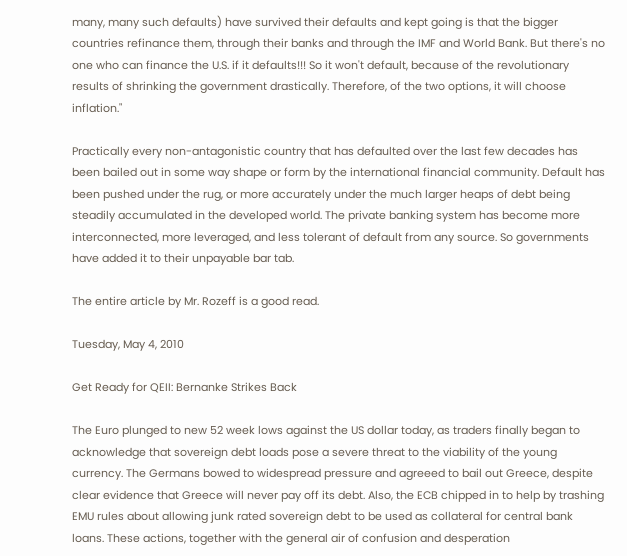many, many such defaults) have survived their defaults and kept going is that the bigger countries refinance them, through their banks and through the IMF and World Bank. But there's no one who can finance the U.S. if it defaults!!! So it won't default, because of the revolutionary results of shrinking the government drastically. Therefore, of the two options, it will choose inflation."

Practically every non-antagonistic country that has defaulted over the last few decades has been bailed out in some way shape or form by the international financial community. Default has been pushed under the rug, or more accurately under the much larger heaps of debt being steadily accumulated in the developed world. The private banking system has become more interconnected, more leveraged, and less tolerant of default from any source. So governments have added it to their unpayable bar tab.

The entire article by Mr. Rozeff is a good read.

Tuesday, May 4, 2010

Get Ready for QEII: Bernanke Strikes Back

The Euro plunged to new 52 week lows against the US dollar today, as traders finally began to acknowledge that sovereign debt loads pose a severe threat to the viability of the young currency. The Germans bowed to widespread pressure and agreeed to bail out Greece, despite clear evidence that Greece will never pay off its debt. Also, the ECB chipped in to help by trashing EMU rules about allowing junk rated sovereign debt to be used as collateral for central bank loans. These actions, together with the general air of confusion and desperation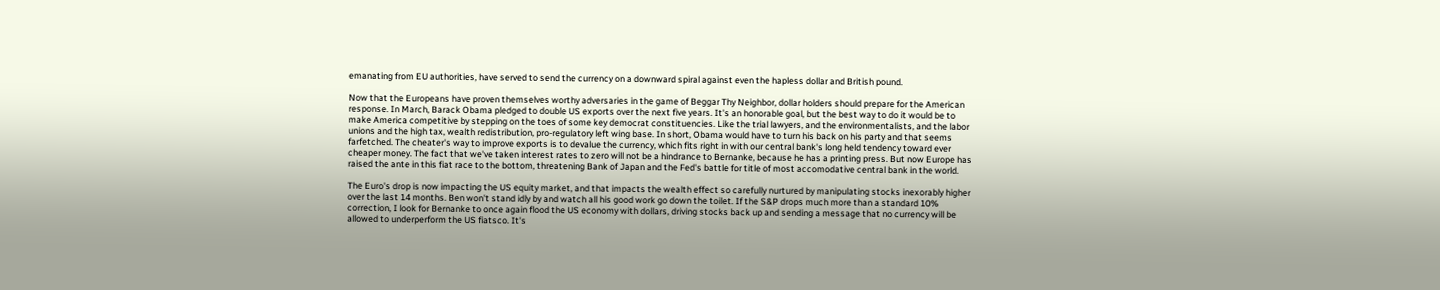emanating from EU authorities, have served to send the currency on a downward spiral against even the hapless dollar and British pound.

Now that the Europeans have proven themselves worthy adversaries in the game of Beggar Thy Neighbor, dollar holders should prepare for the American response. In March, Barack Obama pledged to double US exports over the next five years. It's an honorable goal, but the best way to do it would be to make America competitive by stepping on the toes of some key democrat constituencies. Like the trial lawyers, and the environmentalists, and the labor unions and the high tax, wealth redistribution, pro-regulatory left wing base. In short, Obama would have to turn his back on his party and that seems farfetched. The cheater's way to improve exports is to devalue the currency, which fits right in with our central bank's long held tendency toward ever cheaper money. The fact that we've taken interest rates to zero will not be a hindrance to Bernanke, because he has a printing press. But now Europe has raised the ante in this fiat race to the bottom, threatening Bank of Japan and the Fed's battle for title of most accomodative central bank in the world.

The Euro's drop is now impacting the US equity market, and that impacts the wealth effect so carefully nurtured by manipulating stocks inexorably higher over the last 14 months. Ben won't stand idly by and watch all his good work go down the toilet. If the S&P drops much more than a standard 10% correction, I look for Bernanke to once again flood the US economy with dollars, driving stocks back up and sending a message that no currency will be allowed to underperform the US fiatsco. It's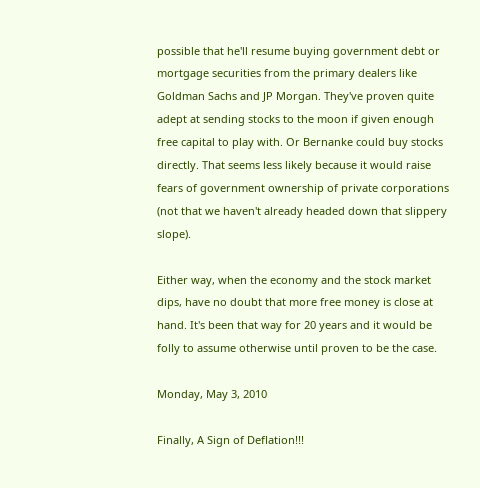possible that he'll resume buying government debt or mortgage securities from the primary dealers like Goldman Sachs and JP Morgan. They've proven quite adept at sending stocks to the moon if given enough free capital to play with. Or Bernanke could buy stocks directly. That seems less likely because it would raise fears of government ownership of private corporations (not that we haven't already headed down that slippery slope).

Either way, when the economy and the stock market dips, have no doubt that more free money is close at hand. It's been that way for 20 years and it would be folly to assume otherwise until proven to be the case.

Monday, May 3, 2010

Finally, A Sign of Deflation!!!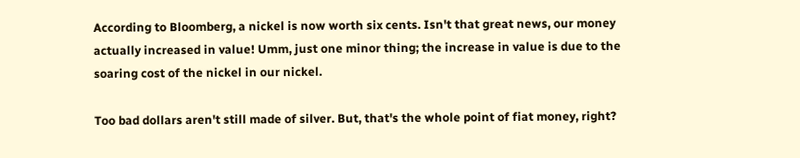According to Bloomberg, a nickel is now worth six cents. Isn't that great news, our money actually increased in value! Umm, just one minor thing; the increase in value is due to the soaring cost of the nickel in our nickel.

Too bad dollars aren't still made of silver. But, that's the whole point of fiat money, right?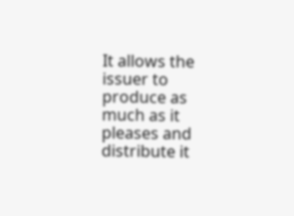It allows the issuer to produce as much as it pleases and distribute it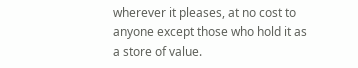wherever it pleases, at no cost to anyone except those who hold it as a store of value.